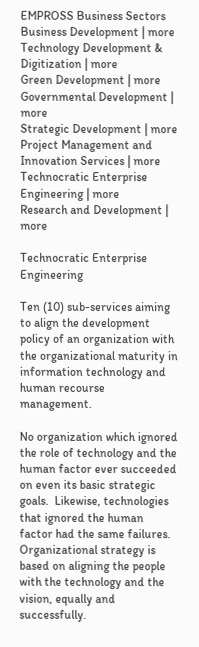EMPROSS Business Sectors
Business Development | more
Technology Development & Digitization | more
Green Development | more
Governmental Development | more
Strategic Development | more
Project Management and Innovation Services | more
Technocratic Enterprise Engineering | more
Research and Development | more

Technocratic Enterprise Engineering

Ten (10) sub-services aiming to align the development policy of an organization with the organizational maturity in information technology and human recourse management.

No organization which ignored the role of technology and the human factor ever succeeded on even its basic strategic goals.  Likewise, technologies that ignored the human factor had the same failures.  Organizational strategy is based on aligning the people with the technology and the vision, equally and successfully.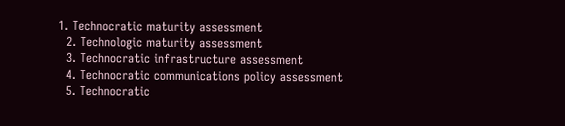1. Technocratic maturity assessment
  2. Technologic maturity assessment
  3. Technocratic infrastructure assessment
  4. Technocratic communications policy assessment
  5. Technocratic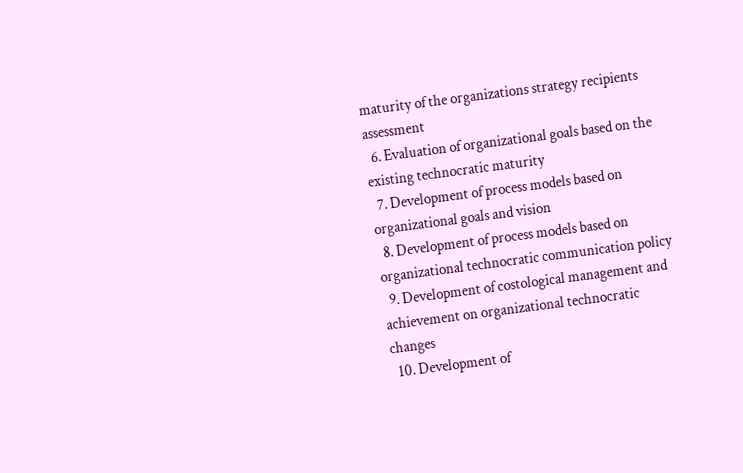maturity of the organizations strategy recipients assessment
  6. Evaluation of organizational goals based on the existing technocratic maturity
  7. Development of process models based on organizational goals and vision
  8. Development of process models based on organizational technocratic communication policy
  9. Development of costological management and achievement on organizational technocratic changes
  10. Development of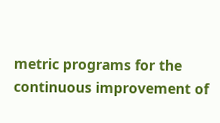metric programs for the continuous improvement of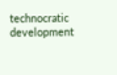technocratic development